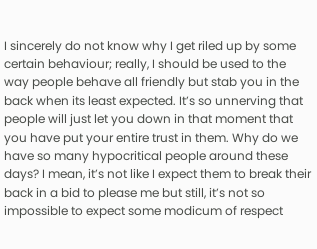I sincerely do not know why I get riled up by some certain behaviour; really, I should be used to the way people behave all friendly but stab you in the back when its least expected. It’s so unnerving that people will just let you down in that moment that you have put your entire trust in them. Why do we have so many hypocritical people around these days? I mean, it’s not like I expect them to break their back in a bid to please me but still, it’s not so impossible to expect some modicum of respect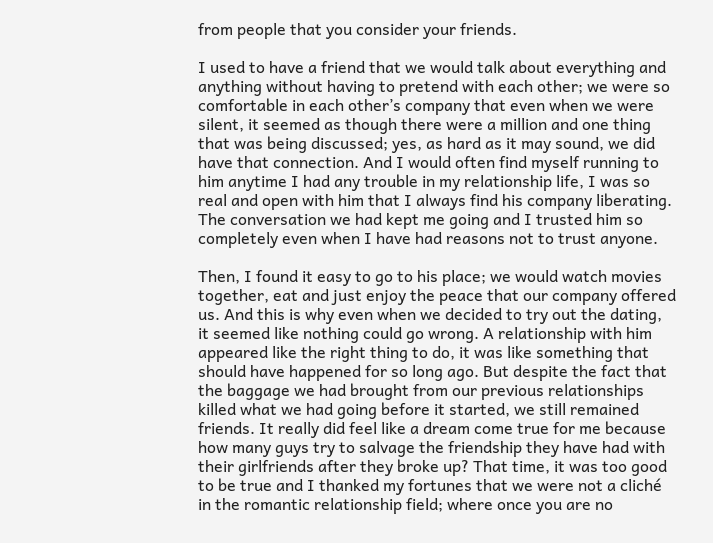from people that you consider your friends.

I used to have a friend that we would talk about everything and anything without having to pretend with each other; we were so comfortable in each other’s company that even when we were silent, it seemed as though there were a million and one thing that was being discussed; yes, as hard as it may sound, we did have that connection. And I would often find myself running to him anytime I had any trouble in my relationship life, I was so real and open with him that I always find his company liberating. The conversation we had kept me going and I trusted him so completely even when I have had reasons not to trust anyone.

Then, I found it easy to go to his place; we would watch movies together, eat and just enjoy the peace that our company offered us. And this is why even when we decided to try out the dating, it seemed like nothing could go wrong. A relationship with him appeared like the right thing to do, it was like something that should have happened for so long ago. But despite the fact that the baggage we had brought from our previous relationships killed what we had going before it started, we still remained friends. It really did feel like a dream come true for me because how many guys try to salvage the friendship they have had with their girlfriends after they broke up? That time, it was too good to be true and I thanked my fortunes that we were not a cliché in the romantic relationship field; where once you are no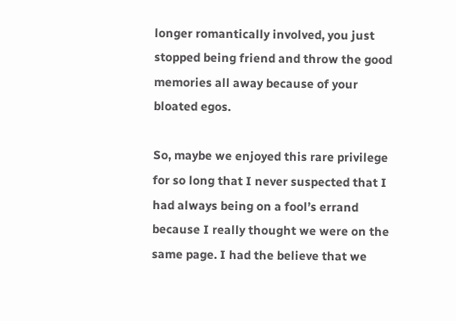longer romantically involved, you just stopped being friend and throw the good memories all away because of your bloated egos.

So, maybe we enjoyed this rare privilege for so long that I never suspected that I had always being on a fool’s errand because I really thought we were on the same page. I had the believe that we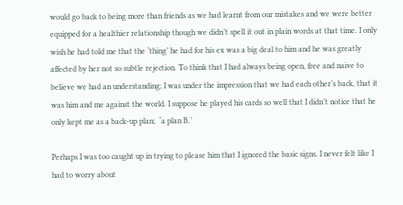would go back to being more than friends as we had learnt from our mistakes and we were better equipped for a healthier relationship though we didn’t spell it out in plain words at that time. I only wish he had told me that the ‘thing’ he had for his ex was a big deal to him and he was greatly affected by her not so subtle rejection. To think that I had always being open, free and naive to believe we had an understanding; I was under the impression that we had each other’s back, that it was him and me against the world. I suppose he played his cards so well that I didn’t notice that he only kept me as a back-up plan;  ‘a plan B.’

Perhaps I was too caught up in trying to please him that I ignored the basic signs. I never felt like I had to worry about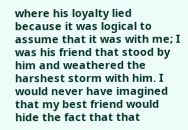where his loyalty lied because it was logical to assume that it was with me; I was his friend that stood by him and weathered the harshest storm with him. I would never have imagined that my best friend would hide the fact that that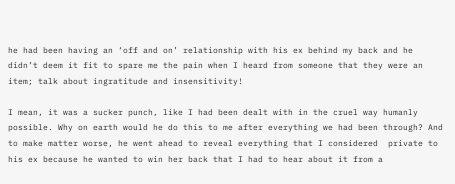he had been having an ‘off and on’ relationship with his ex behind my back and he didn’t deem it fit to spare me the pain when I heard from someone that they were an item; talk about ingratitude and insensitivity!

I mean, it was a sucker punch, like I had been dealt with in the cruel way humanly possible. Why on earth would he do this to me after everything we had been through? And to make matter worse, he went ahead to reveal everything that I considered  private to his ex because he wanted to win her back that I had to hear about it from a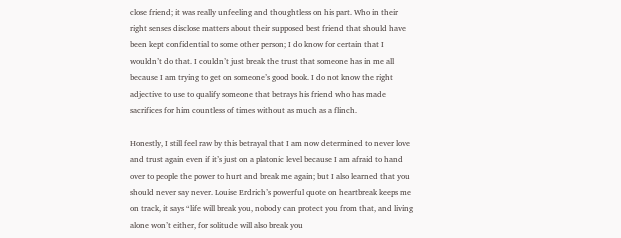close friend; it was really unfeeling and thoughtless on his part. Who in their right senses disclose matters about their supposed best friend that should have been kept confidential to some other person; I do know for certain that I wouldn’t do that. I couldn’t just break the trust that someone has in me all because I am trying to get on someone’s good book. I do not know the right adjective to use to qualify someone that betrays his friend who has made sacrifices for him countless of times without as much as a flinch.

Honestly, I still feel raw by this betrayal that I am now determined to never love and trust again even if it’s just on a platonic level because I am afraid to hand over to people the power to hurt and break me again; but I also learned that you should never say never. Louise Erdrich’s powerful quote on heartbreak keeps me on track, it says “life will break you, nobody can protect you from that, and living alone won’t either, for solitude will also break you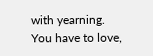with yearning. You have to love,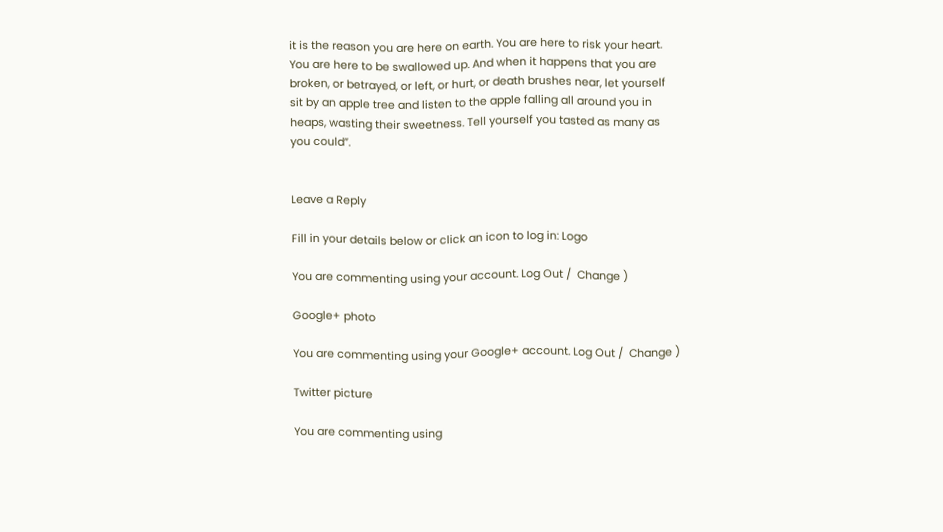it is the reason you are here on earth. You are here to risk your heart. You are here to be swallowed up. And when it happens that you are broken, or betrayed, or left, or hurt, or death brushes near, let yourself sit by an apple tree and listen to the apple falling all around you in heaps, wasting their sweetness. Tell yourself you tasted as many as you could”.


Leave a Reply

Fill in your details below or click an icon to log in: Logo

You are commenting using your account. Log Out /  Change )

Google+ photo

You are commenting using your Google+ account. Log Out /  Change )

Twitter picture

You are commenting using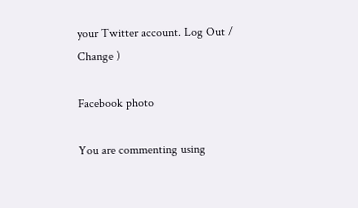your Twitter account. Log Out /  Change )

Facebook photo

You are commenting using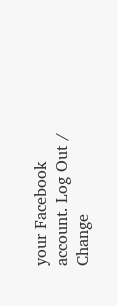your Facebook account. Log Out /  Change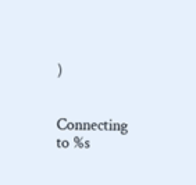)


Connecting to %s